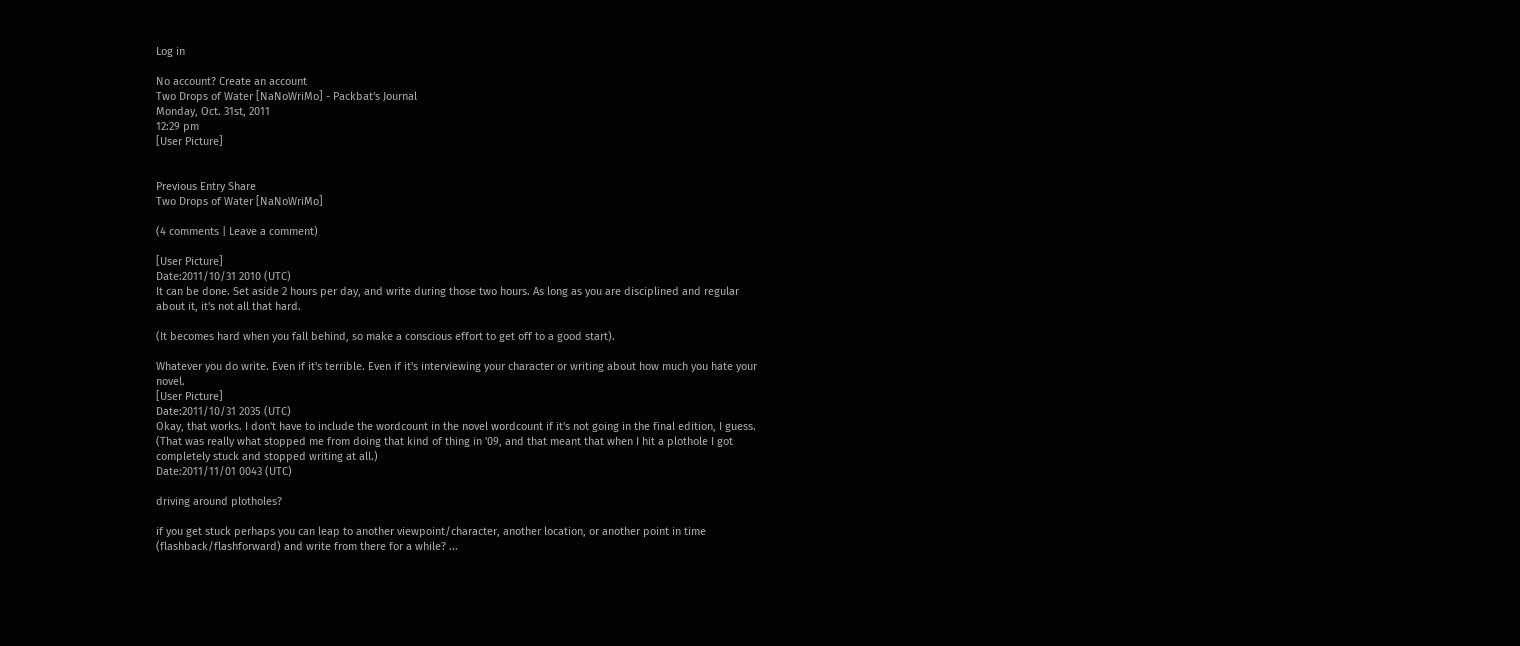Log in

No account? Create an account
Two Drops of Water [NaNoWriMo] - Packbat's Journal
Monday, Oct. 31st, 2011
12:29 pm
[User Picture]


Previous Entry Share
Two Drops of Water [NaNoWriMo]

(4 comments | Leave a comment)

[User Picture]
Date:2011/10/31 2010 (UTC)
It can be done. Set aside 2 hours per day, and write during those two hours. As long as you are disciplined and regular about it, it's not all that hard.

(It becomes hard when you fall behind, so make a conscious effort to get off to a good start).

Whatever you do write. Even if it's terrible. Even if it's interviewing your character or writing about how much you hate your novel.
[User Picture]
Date:2011/10/31 2035 (UTC)
Okay, that works. I don't have to include the wordcount in the novel wordcount if it's not going in the final edition, I guess. (That was really what stopped me from doing that kind of thing in '09, and that meant that when I hit a plothole I got completely stuck and stopped writing at all.)
Date:2011/11/01 0043 (UTC)

driving around plotholes?

if you get stuck perhaps you can leap to another viewpoint/character, another location, or another point in time (flashback/flashforward) and write from there for a while? ...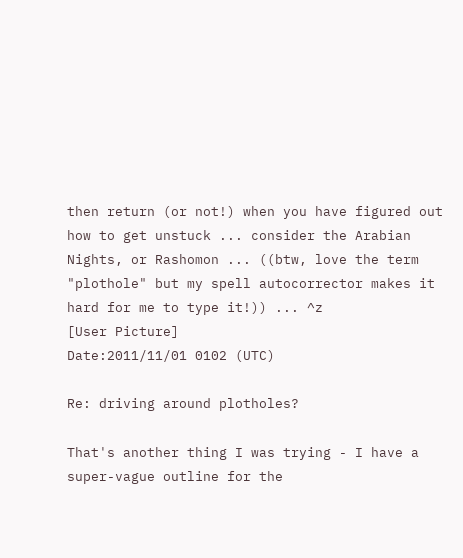then return (or not!) when you have figured out how to get unstuck ... consider the Arabian Nights, or Rashomon ... ((btw, love the term "plothole" but my spell autocorrector makes it hard for me to type it!)) ... ^z
[User Picture]
Date:2011/11/01 0102 (UTC)

Re: driving around plotholes?

That's another thing I was trying - I have a super-vague outline for the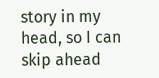story in my head, so I can skip ahead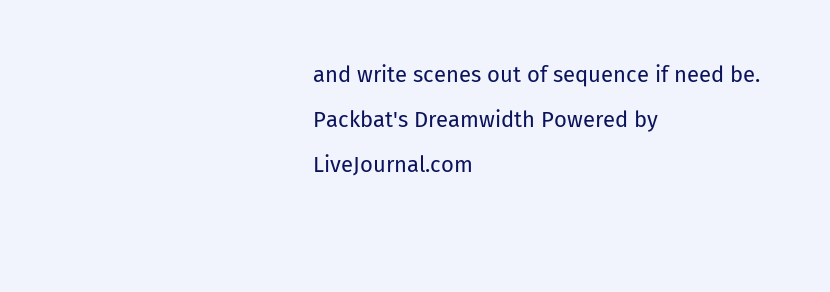and write scenes out of sequence if need be.
Packbat's Dreamwidth Powered by LiveJournal.com